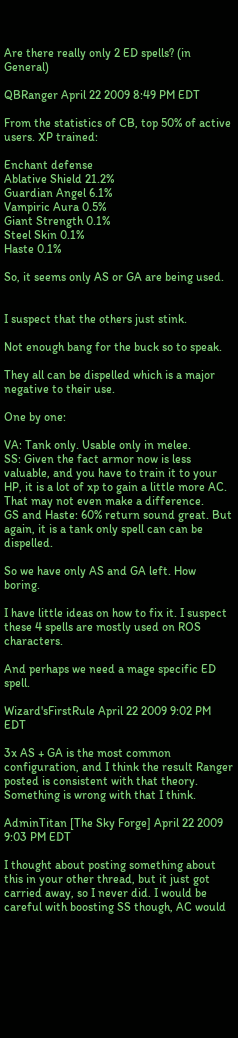Are there really only 2 ED spells? (in General)

QBRanger April 22 2009 8:49 PM EDT

From the statistics of CB, top 50% of active users. XP trained:

Enchant defense
Ablative Shield 21.2%
Guardian Angel 6.1%
Vampiric Aura 0.5%
Giant Strength 0.1%
Steel Skin 0.1%
Haste 0.1%

So, it seems only AS or GA are being used.


I suspect that the others just stink.

Not enough bang for the buck so to speak.

They all can be dispelled which is a major negative to their use.

One by one:

VA: Tank only. Usable only in melee.
SS: Given the fact armor now is less valuable, and you have to train it to your HP, it is a lot of xp to gain a little more AC. That may not even make a difference.
GS and Haste: 60% return sound great. But again, it is a tank only spell can can be dispelled.

So we have only AS and GA left. How boring.

I have little ideas on how to fix it. I suspect these 4 spells are mostly used on ROS characters.

And perhaps we need a mage specific ED spell.

Wizard'sFirstRule April 22 2009 9:02 PM EDT

3x AS + GA is the most common configuration, and I think the result Ranger posted is consistent with that theory. Something is wrong with that I think.

AdminTitan [The Sky Forge] April 22 2009 9:03 PM EDT

I thought about posting something about this in your other thread, but it just got carried away, so I never did. I would be careful with boosting SS though, AC would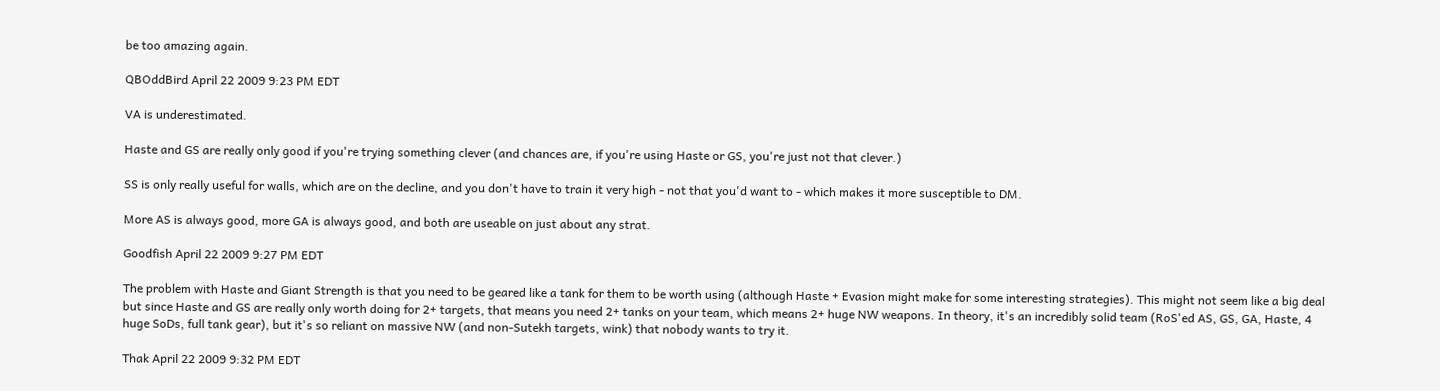be too amazing again.

QBOddBird April 22 2009 9:23 PM EDT

VA is underestimated.

Haste and GS are really only good if you're trying something clever (and chances are, if you're using Haste or GS, you're just not that clever.)

SS is only really useful for walls, which are on the decline, and you don't have to train it very high - not that you'd want to - which makes it more susceptible to DM.

More AS is always good, more GA is always good, and both are useable on just about any strat.

Goodfish April 22 2009 9:27 PM EDT

The problem with Haste and Giant Strength is that you need to be geared like a tank for them to be worth using (although Haste + Evasion might make for some interesting strategies). This might not seem like a big deal but since Haste and GS are really only worth doing for 2+ targets, that means you need 2+ tanks on your team, which means 2+ huge NW weapons. In theory, it's an incredibly solid team (RoS'ed AS, GS, GA, Haste, 4 huge SoDs, full tank gear), but it's so reliant on massive NW (and non-Sutekh targets, wink) that nobody wants to try it.

Thak April 22 2009 9:32 PM EDT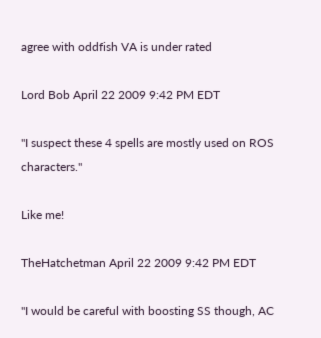agree with oddfish VA is under rated

Lord Bob April 22 2009 9:42 PM EDT

"I suspect these 4 spells are mostly used on ROS characters."

Like me!

TheHatchetman April 22 2009 9:42 PM EDT

"I would be careful with boosting SS though, AC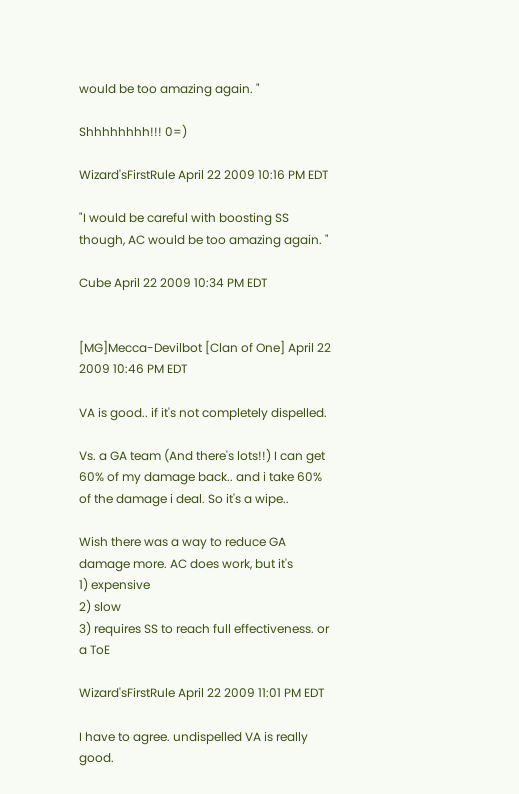would be too amazing again. "

Shhhhhhhh!!! 0=)

Wizard'sFirstRule April 22 2009 10:16 PM EDT

"I would be careful with boosting SS though, AC would be too amazing again. "

Cube April 22 2009 10:34 PM EDT


[MG]Mecca-Devilbot [Clan of One] April 22 2009 10:46 PM EDT

VA is good.. if it's not completely dispelled.

Vs. a GA team (And there's lots!!) I can get 60% of my damage back.. and i take 60% of the damage i deal. So it's a wipe..

Wish there was a way to reduce GA damage more. AC does work, but it's
1) expensive
2) slow
3) requires SS to reach full effectiveness. or a ToE

Wizard'sFirstRule April 22 2009 11:01 PM EDT

I have to agree. undispelled VA is really good.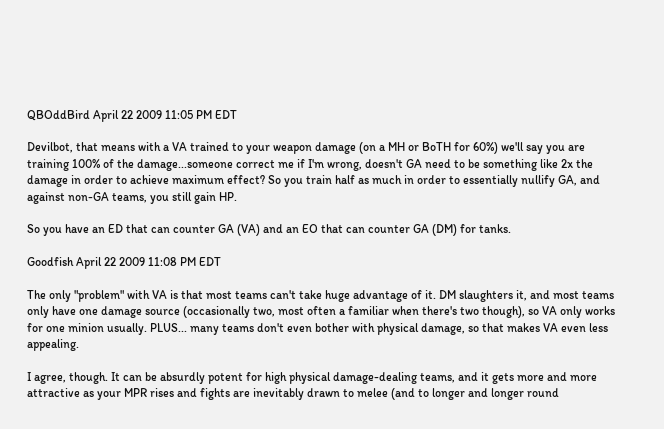QBOddBird April 22 2009 11:05 PM EDT

Devilbot, that means with a VA trained to your weapon damage (on a MH or BoTH for 60%) we'll say you are training 100% of the damage...someone correct me if I'm wrong, doesn't GA need to be something like 2x the damage in order to achieve maximum effect? So you train half as much in order to essentially nullify GA, and against non-GA teams, you still gain HP.

So you have an ED that can counter GA (VA) and an EO that can counter GA (DM) for tanks.

Goodfish April 22 2009 11:08 PM EDT

The only "problem" with VA is that most teams can't take huge advantage of it. DM slaughters it, and most teams only have one damage source (occasionally two, most often a familiar when there's two though), so VA only works for one minion usually. PLUS... many teams don't even bother with physical damage, so that makes VA even less appealing.

I agree, though. It can be absurdly potent for high physical damage-dealing teams, and it gets more and more attractive as your MPR rises and fights are inevitably drawn to melee (and to longer and longer round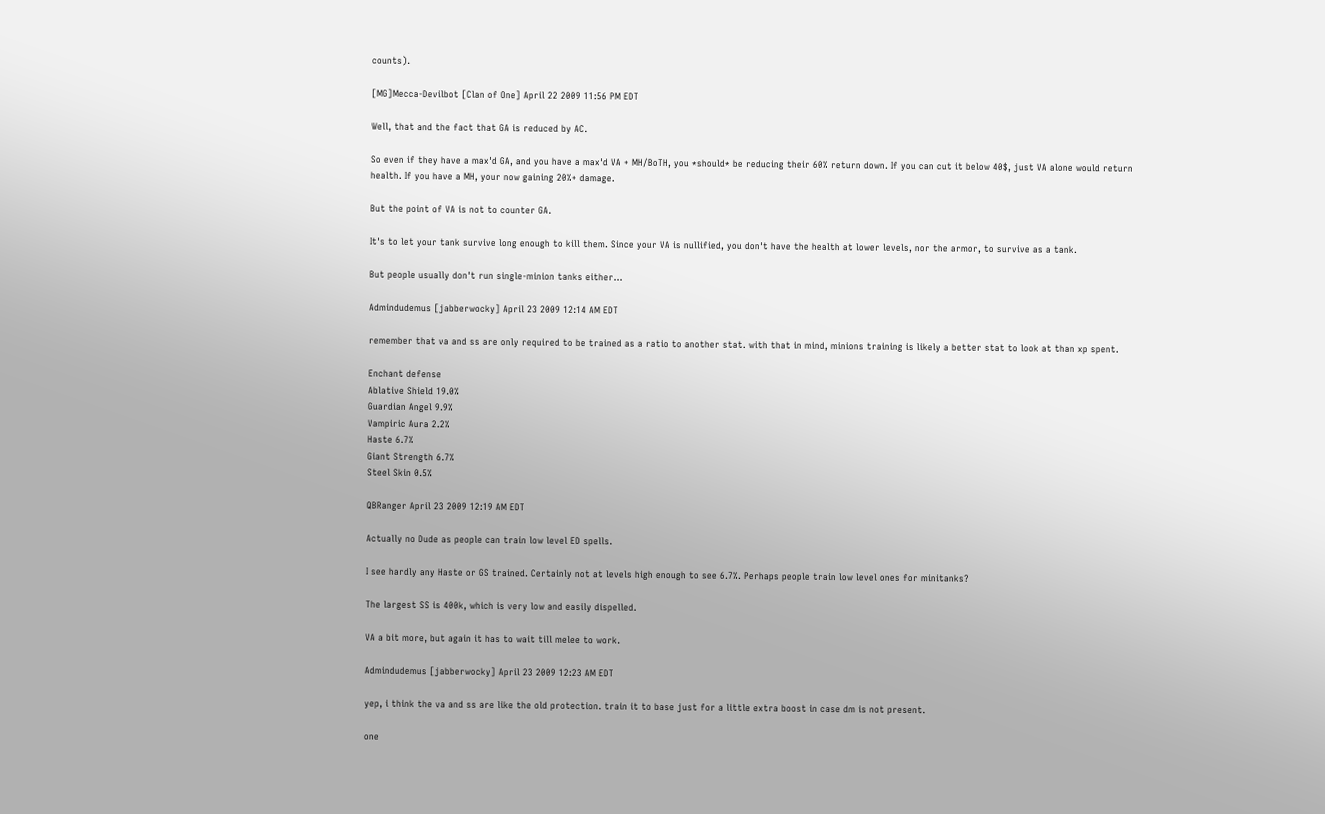counts).

[MG]Mecca-Devilbot [Clan of One] April 22 2009 11:56 PM EDT

Well, that and the fact that GA is reduced by AC.

So even if they have a max'd GA, and you have a max'd VA + MH/BoTH, you *should* be reducing their 60% return down. If you can cut it below 40$, just VA alone would return health. If you have a MH, your now gaining 20%+ damage.

But the point of VA is not to counter GA.

It's to let your tank survive long enough to kill them. Since your VA is nullified, you don't have the health at lower levels, nor the armor, to survive as a tank.

But people usually don't run single-minion tanks either...

Admindudemus [jabberwocky] April 23 2009 12:14 AM EDT

remember that va and ss are only required to be trained as a ratio to another stat. with that in mind, minions training is likely a better stat to look at than xp spent.

Enchant defense
Ablative Shield 19.0%
Guardian Angel 9.9%
Vampiric Aura 2.2%
Haste 6.7%
Giant Strength 6.7%
Steel Skin 0.5%

QBRanger April 23 2009 12:19 AM EDT

Actually no Dude as people can train low level ED spells.

I see hardly any Haste or GS trained. Certainly not at levels high enough to see 6.7%. Perhaps people train low level ones for minitanks?

The largest SS is 400k, which is very low and easily dispelled.

VA a bit more, but again it has to wait till melee to work.

Admindudemus [jabberwocky] April 23 2009 12:23 AM EDT

yep, i think the va and ss are like the old protection. train it to base just for a little extra boost in case dm is not present.

one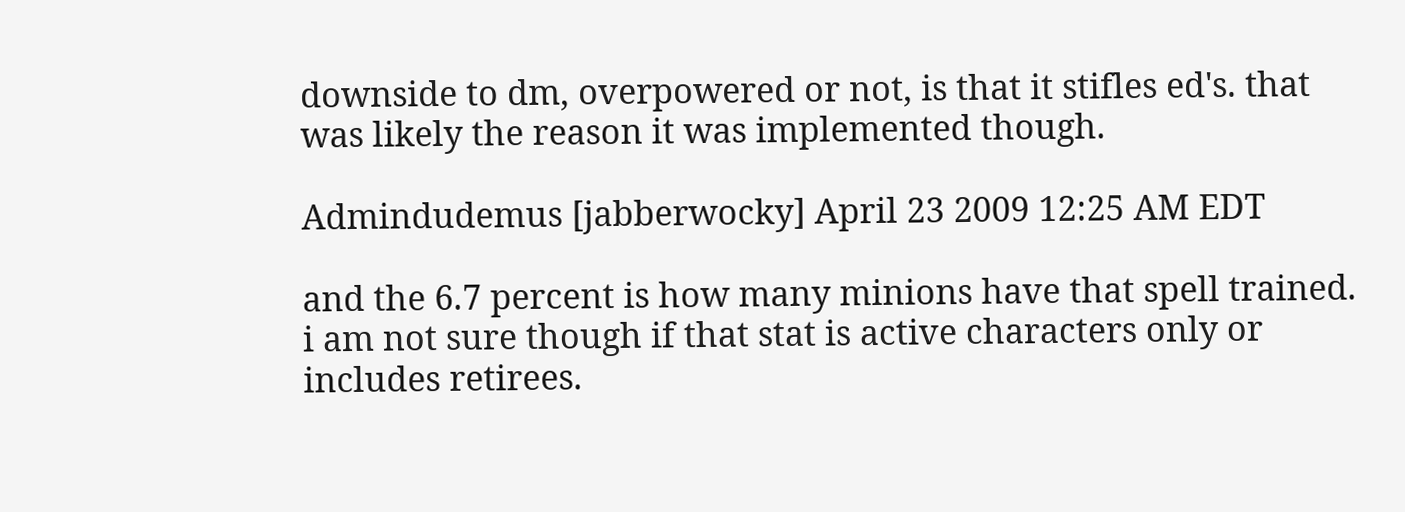downside to dm, overpowered or not, is that it stifles ed's. that was likely the reason it was implemented though.

Admindudemus [jabberwocky] April 23 2009 12:25 AM EDT

and the 6.7 percent is how many minions have that spell trained. i am not sure though if that stat is active characters only or includes retirees.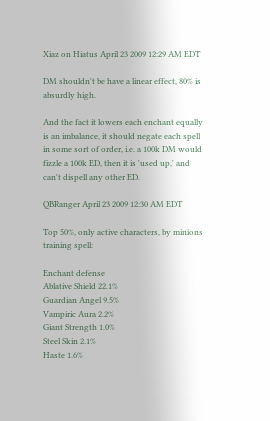Xiaz on Hiatus April 23 2009 12:29 AM EDT

DM shouldn't be have a linear effect, 80% is absurdly high.

And the fact it lowers each enchant equally is an imbalance, it should negate each spell in some sort of order, i.e. a 100k DM would fizzle a 100k ED, then it is 'used up,' and can't dispell any other ED.

QBRanger April 23 2009 12:30 AM EDT

Top 50%, only active characters, by minions training spell:

Enchant defense
Ablative Shield 22.1%
Guardian Angel 9.5%
Vampiric Aura 2.2%
Giant Strength 1.0%
Steel Skin 2.1%
Haste 1.6%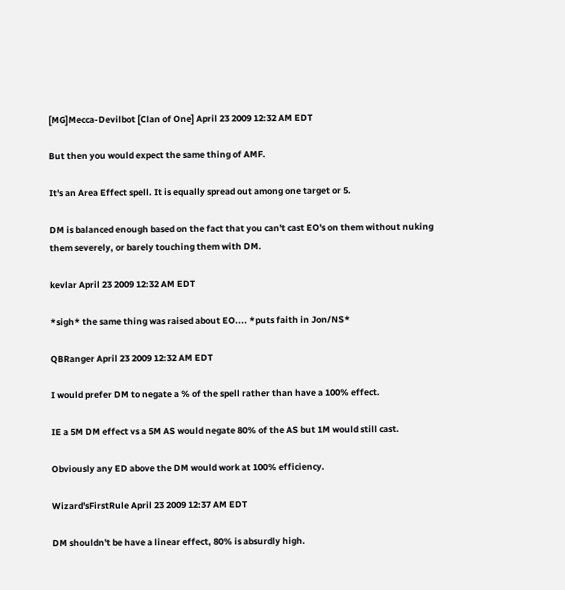[MG]Mecca-Devilbot [Clan of One] April 23 2009 12:32 AM EDT

But then you would expect the same thing of AMF.

It's an Area Effect spell. It is equally spread out among one target or 5.

DM is balanced enough based on the fact that you can't cast EO's on them without nuking them severely, or barely touching them with DM.

kevlar April 23 2009 12:32 AM EDT

*sigh* the same thing was raised about EO.... *puts faith in Jon/NS*

QBRanger April 23 2009 12:32 AM EDT

I would prefer DM to negate a % of the spell rather than have a 100% effect.

IE a 5M DM effect vs a 5M AS would negate 80% of the AS but 1M would still cast.

Obviously any ED above the DM would work at 100% efficiency.

Wizard'sFirstRule April 23 2009 12:37 AM EDT

DM shouldn't be have a linear effect, 80% is absurdly high.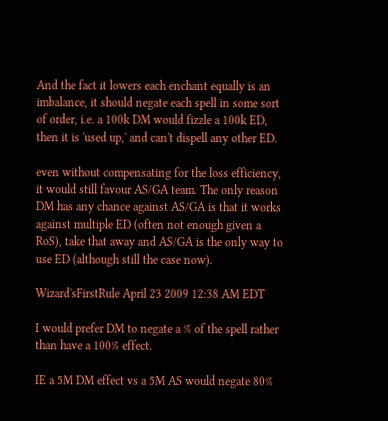And the fact it lowers each enchant equally is an imbalance, it should negate each spell in some sort of order, i.e. a 100k DM would fizzle a 100k ED, then it is 'used up,' and can't dispell any other ED.

even without compensating for the loss efficiency, it would still favour AS/GA team. The only reason DM has any chance against AS/GA is that it works against multiple ED (often not enough given a RoS), take that away and AS/GA is the only way to use ED (although still the case now).

Wizard'sFirstRule April 23 2009 12:38 AM EDT

I would prefer DM to negate a % of the spell rather than have a 100% effect.

IE a 5M DM effect vs a 5M AS would negate 80%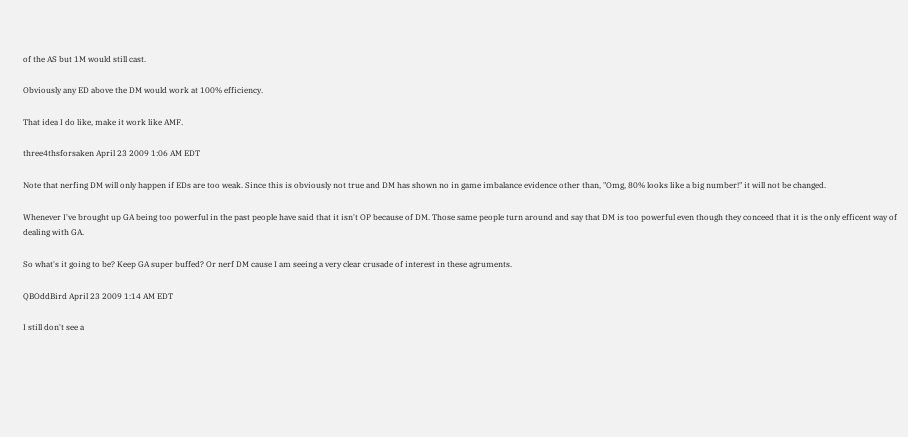of the AS but 1M would still cast.

Obviously any ED above the DM would work at 100% efficiency.

That idea I do like, make it work like AMF.

three4thsforsaken April 23 2009 1:06 AM EDT

Note that nerfing DM will only happen if EDs are too weak. Since this is obviously not true and DM has shown no in game imbalance evidence other than, "Omg, 80% looks like a big number!" it will not be changed.

Whenever I've brought up GA being too powerful in the past people have said that it isn't OP because of DM. Those same people turn around and say that DM is too powerful even though they conceed that it is the only efficent way of dealing with GA.

So what's it going to be? Keep GA super buffed? Or nerf DM cause I am seeing a very clear crusade of interest in these agruments.

QBOddBird April 23 2009 1:14 AM EDT

I still don't see a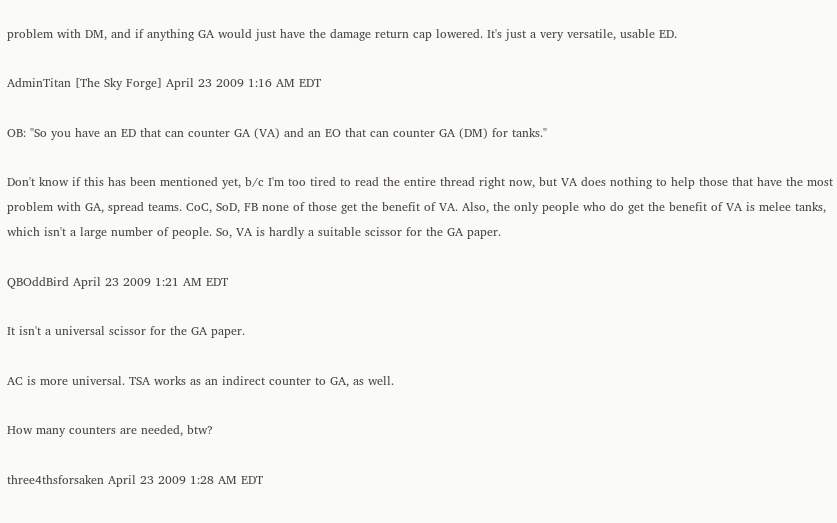problem with DM, and if anything GA would just have the damage return cap lowered. It's just a very versatile, usable ED.

AdminTitan [The Sky Forge] April 23 2009 1:16 AM EDT

OB: "So you have an ED that can counter GA (VA) and an EO that can counter GA (DM) for tanks."

Don't know if this has been mentioned yet, b/c I'm too tired to read the entire thread right now, but VA does nothing to help those that have the most problem with GA, spread teams. CoC, SoD, FB none of those get the benefit of VA. Also, the only people who do get the benefit of VA is melee tanks, which isn't a large number of people. So, VA is hardly a suitable scissor for the GA paper.

QBOddBird April 23 2009 1:21 AM EDT

It isn't a universal scissor for the GA paper.

AC is more universal. TSA works as an indirect counter to GA, as well.

How many counters are needed, btw?

three4thsforsaken April 23 2009 1:28 AM EDT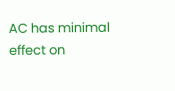AC has minimal effect on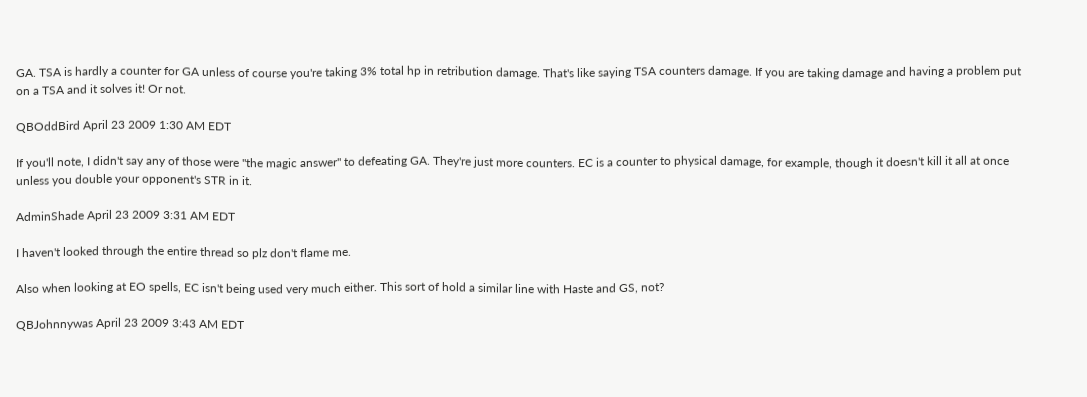GA. TSA is hardly a counter for GA unless of course you're taking 3% total hp in retribution damage. That's like saying TSA counters damage. If you are taking damage and having a problem put on a TSA and it solves it! Or not.

QBOddBird April 23 2009 1:30 AM EDT

If you'll note, I didn't say any of those were "the magic answer" to defeating GA. They're just more counters. EC is a counter to physical damage, for example, though it doesn't kill it all at once unless you double your opponent's STR in it.

AdminShade April 23 2009 3:31 AM EDT

I haven't looked through the entire thread so plz don't flame me.

Also when looking at EO spells, EC isn't being used very much either. This sort of hold a similar line with Haste and GS, not?

QBJohnnywas April 23 2009 3:43 AM EDT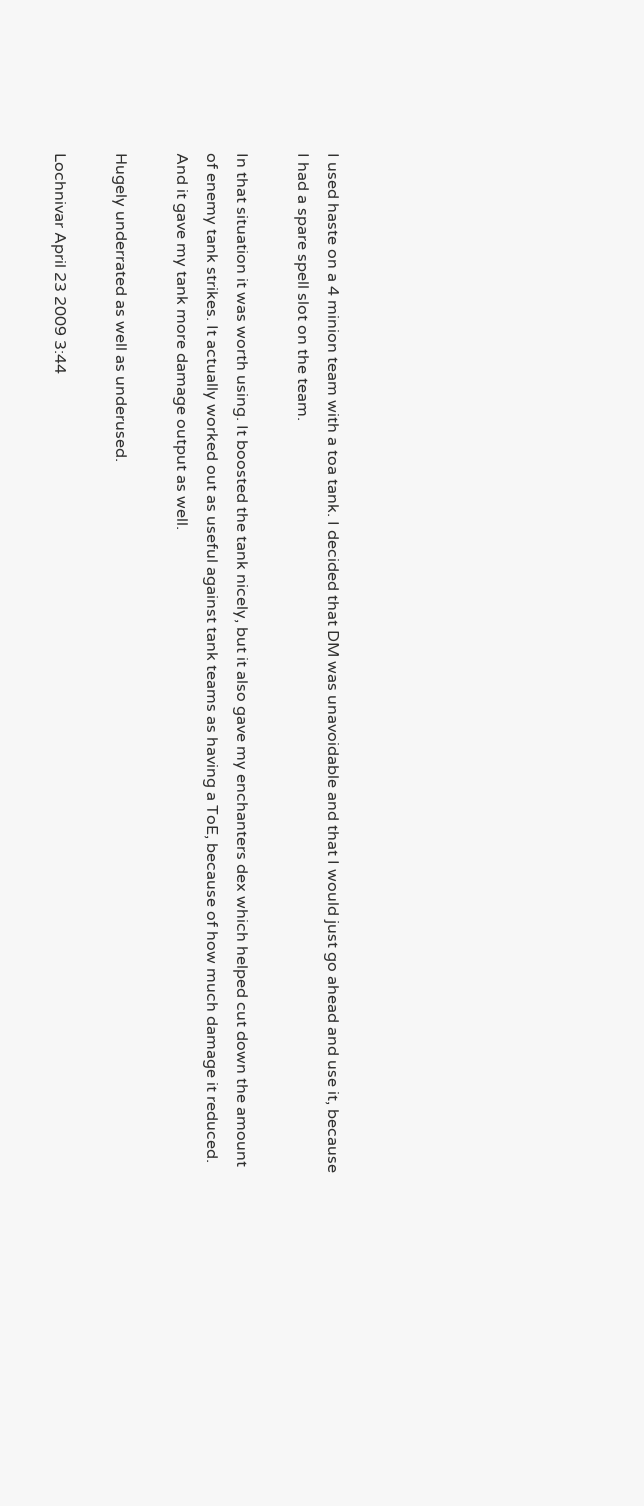I used haste on a 4 minion team with a toa tank. I decided that DM was unavoidable and that I would just go ahead and use it, because I had a spare spell slot on the team.

In that situation it was worth using. It boosted the tank nicely, but it also gave my enchanters dex which helped cut down the amount of enemy tank strikes. It actually worked out as useful against tank teams as having a ToE, because of how much damage it reduced. And it gave my tank more damage output as well.

Hugely underrated as well as underused.

Lochnivar April 23 2009 3:44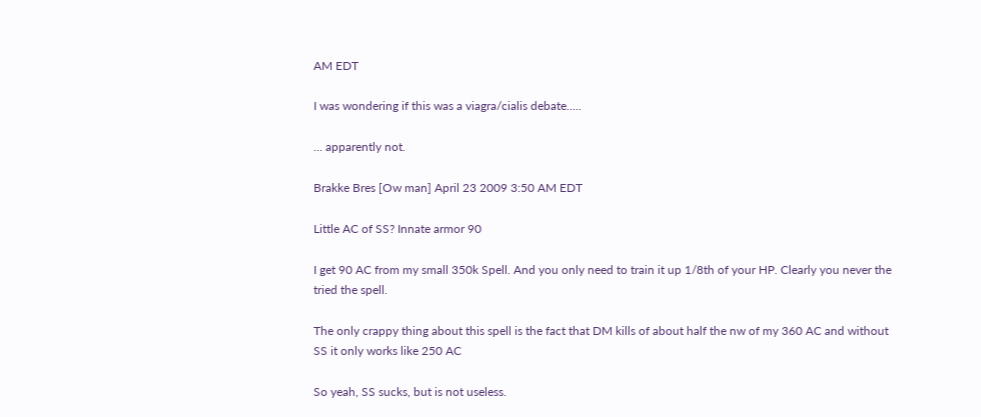AM EDT

I was wondering if this was a viagra/cialis debate.....

... apparently not.

Brakke Bres [Ow man] April 23 2009 3:50 AM EDT

Little AC of SS? Innate armor 90

I get 90 AC from my small 350k Spell. And you only need to train it up 1/8th of your HP. Clearly you never the tried the spell.

The only crappy thing about this spell is the fact that DM kills of about half the nw of my 360 AC and without SS it only works like 250 AC

So yeah, SS sucks, but is not useless.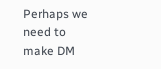Perhaps we need to make DM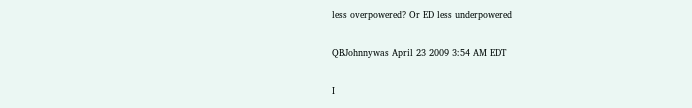less overpowered? Or ED less underpowered

QBJohnnywas April 23 2009 3:54 AM EDT

I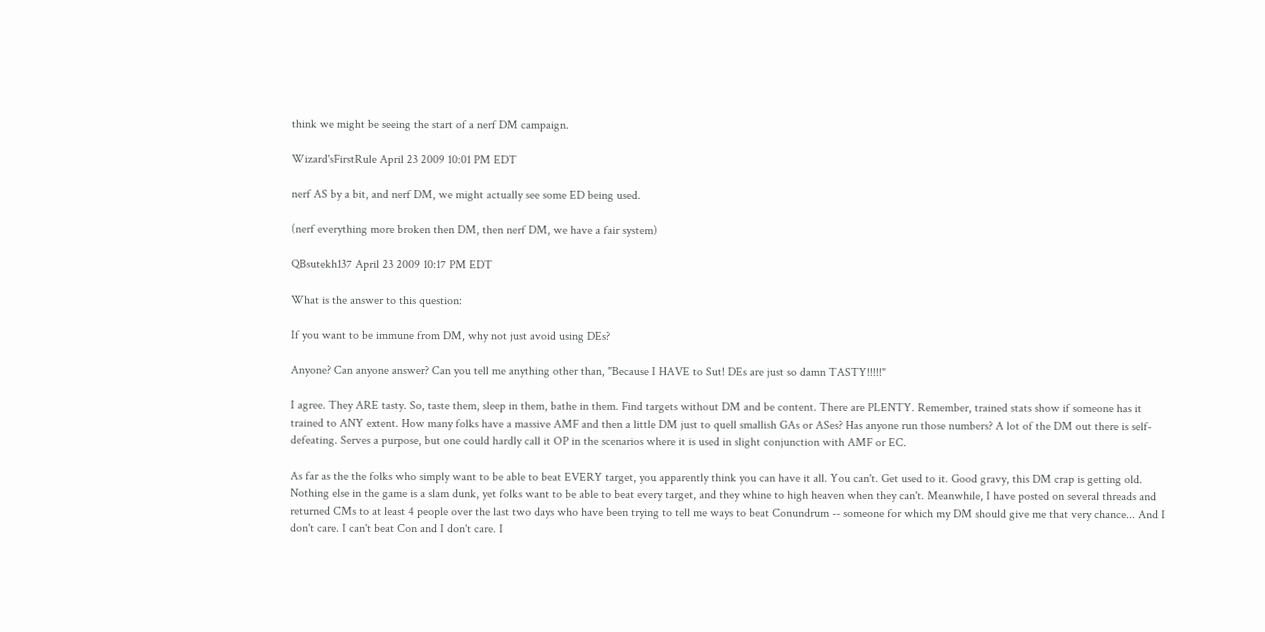think we might be seeing the start of a nerf DM campaign.

Wizard'sFirstRule April 23 2009 10:01 PM EDT

nerf AS by a bit, and nerf DM, we might actually see some ED being used.

(nerf everything more broken then DM, then nerf DM, we have a fair system)

QBsutekh137 April 23 2009 10:17 PM EDT

What is the answer to this question:

If you want to be immune from DM, why not just avoid using DEs?

Anyone? Can anyone answer? Can you tell me anything other than, "Because I HAVE to Sut! DEs are just so damn TASTY!!!!!"

I agree. They ARE tasty. So, taste them, sleep in them, bathe in them. Find targets without DM and be content. There are PLENTY. Remember, trained stats show if someone has it trained to ANY extent. How many folks have a massive AMF and then a little DM just to quell smallish GAs or ASes? Has anyone run those numbers? A lot of the DM out there is self-defeating. Serves a purpose, but one could hardly call it OP in the scenarios where it is used in slight conjunction with AMF or EC.

As far as the the folks who simply want to be able to beat EVERY target, you apparently think you can have it all. You can't. Get used to it. Good gravy, this DM crap is getting old. Nothing else in the game is a slam dunk, yet folks want to be able to beat every target, and they whine to high heaven when they can't. Meanwhile, I have posted on several threads and returned CMs to at least 4 people over the last two days who have been trying to tell me ways to beat Conundrum -- someone for which my DM should give me that very chance... And I don't care. I can't beat Con and I don't care. I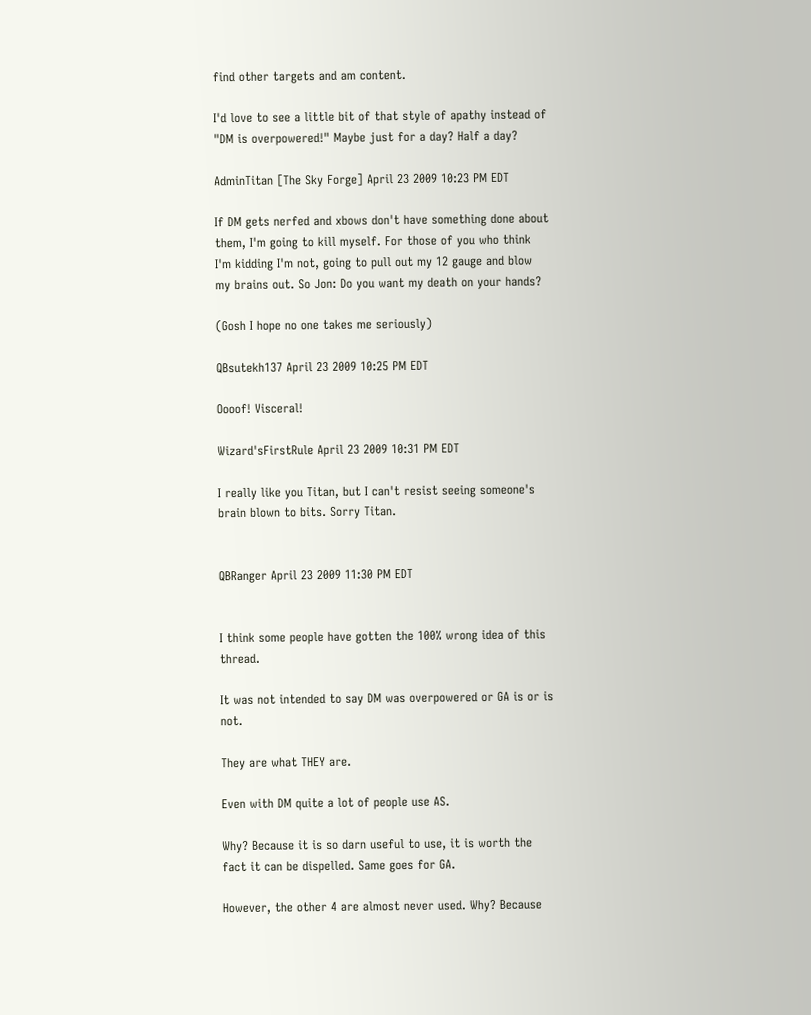find other targets and am content.

I'd love to see a little bit of that style of apathy instead of "DM is overpowered!" Maybe just for a day? Half a day?

AdminTitan [The Sky Forge] April 23 2009 10:23 PM EDT

If DM gets nerfed and xbows don't have something done about them, I'm going to kill myself. For those of you who think I'm kidding I'm not, going to pull out my 12 gauge and blow my brains out. So Jon: Do you want my death on your hands?

(Gosh I hope no one takes me seriously)

QBsutekh137 April 23 2009 10:25 PM EDT

Oooof! Visceral!

Wizard'sFirstRule April 23 2009 10:31 PM EDT

I really like you Titan, but I can't resist seeing someone's brain blown to bits. Sorry Titan.


QBRanger April 23 2009 11:30 PM EDT


I think some people have gotten the 100% wrong idea of this thread.

It was not intended to say DM was overpowered or GA is or is not.

They are what THEY are.

Even with DM quite a lot of people use AS.

Why? Because it is so darn useful to use, it is worth the fact it can be dispelled. Same goes for GA.

However, the other 4 are almost never used. Why? Because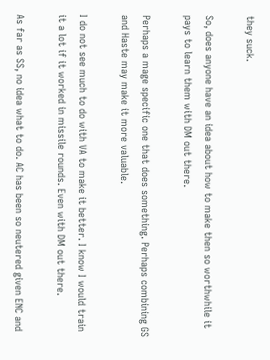they suck.

So, does anyone have an idea about how to make then so worthwhile it pays to learn them with DM out there.

Perhaps a mage specific one that does something. Perhaps combining GS and Haste may make it more valuable.

I do not see much to do with VA to make it better. I know I would train it a lot if it worked in missile rounds. Even with DM out there.

As far as SS, no idea what to do. AC has been so neutered given ENC and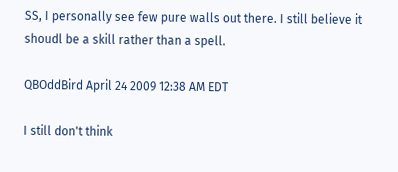SS, I personally see few pure walls out there. I still believe it shoudl be a skill rather than a spell.

QBOddBird April 24 2009 12:38 AM EDT

I still don't think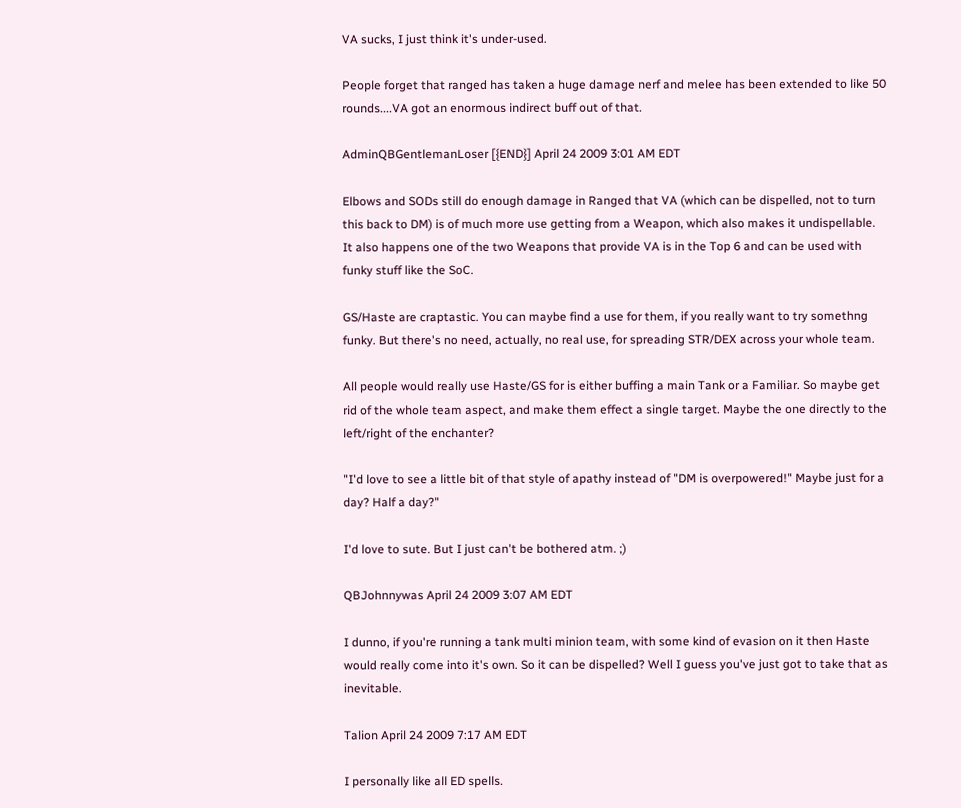VA sucks, I just think it's under-used.

People forget that ranged has taken a huge damage nerf and melee has been extended to like 50 rounds....VA got an enormous indirect buff out of that.

AdminQBGentlemanLoser [{END}] April 24 2009 3:01 AM EDT

Elbows and SODs still do enough damage in Ranged that VA (which can be dispelled, not to turn this back to DM) is of much more use getting from a Weapon, which also makes it undispellable. It also happens one of the two Weapons that provide VA is in the Top 6 and can be used with funky stuff like the SoC.

GS/Haste are craptastic. You can maybe find a use for them, if you really want to try somethng funky. But there's no need, actually, no real use, for spreading STR/DEX across your whole team.

All people would really use Haste/GS for is either buffing a main Tank or a Familiar. So maybe get rid of the whole team aspect, and make them effect a single target. Maybe the one directly to the left/right of the enchanter?

"I'd love to see a little bit of that style of apathy instead of "DM is overpowered!" Maybe just for a day? Half a day?"

I'd love to sute. But I just can't be bothered atm. ;)

QBJohnnywas April 24 2009 3:07 AM EDT

I dunno, if you're running a tank multi minion team, with some kind of evasion on it then Haste would really come into it's own. So it can be dispelled? Well I guess you've just got to take that as inevitable.

Talion April 24 2009 7:17 AM EDT

I personally like all ED spells.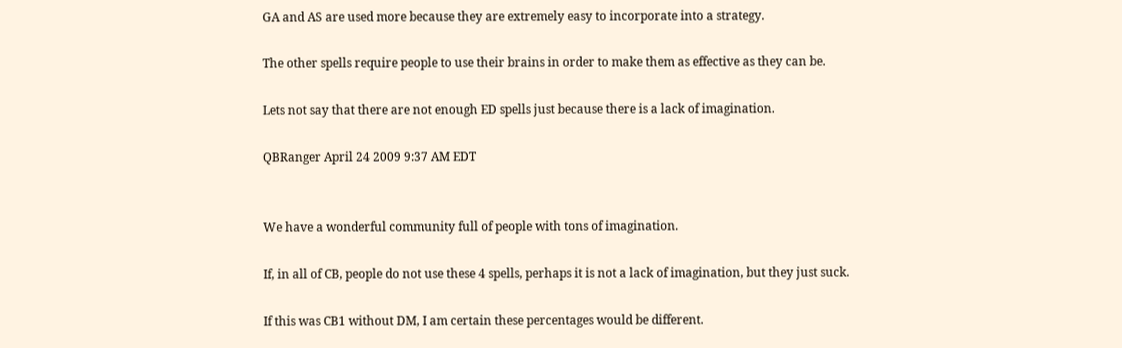GA and AS are used more because they are extremely easy to incorporate into a strategy.

The other spells require people to use their brains in order to make them as effective as they can be.

Lets not say that there are not enough ED spells just because there is a lack of imagination.

QBRanger April 24 2009 9:37 AM EDT


We have a wonderful community full of people with tons of imagination.

If, in all of CB, people do not use these 4 spells, perhaps it is not a lack of imagination, but they just suck.

If this was CB1 without DM, I am certain these percentages would be different.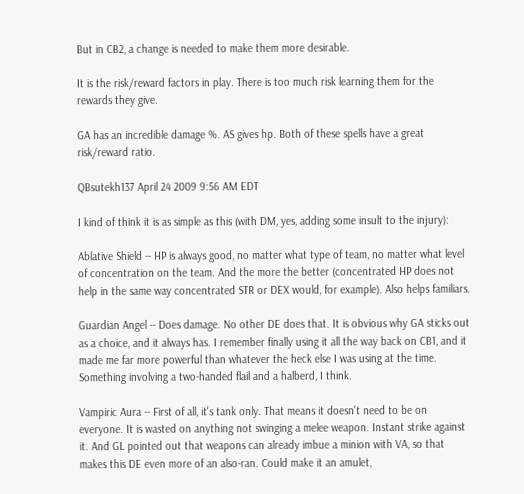But in CB2, a change is needed to make them more desirable.

It is the risk/reward factors in play. There is too much risk learning them for the rewards they give.

GA has an incredible damage %. AS gives hp. Both of these spells have a great risk/reward ratio.

QBsutekh137 April 24 2009 9:56 AM EDT

I kind of think it is as simple as this (with DM, yes, adding some insult to the injury):

Ablative Shield -- HP is always good, no matter what type of team, no matter what level of concentration on the team. And the more the better (concentrated HP does not help in the same way concentrated STR or DEX would, for example). Also helps familiars.

Guardian Angel -- Does damage. No other DE does that. It is obvious why GA sticks out as a choice, and it always has. I remember finally using it all the way back on CB1, and it made me far more powerful than whatever the heck else I was using at the time. Something involving a two-handed flail and a halberd, I think.

Vampiric Aura -- First of all, it's tank only. That means it doesn't need to be on everyone. It is wasted on anything not swinging a melee weapon. Instant strike against it. And GL pointed out that weapons can already imbue a minion with VA, so that makes this DE even more of an also-ran. Could make it an amulet,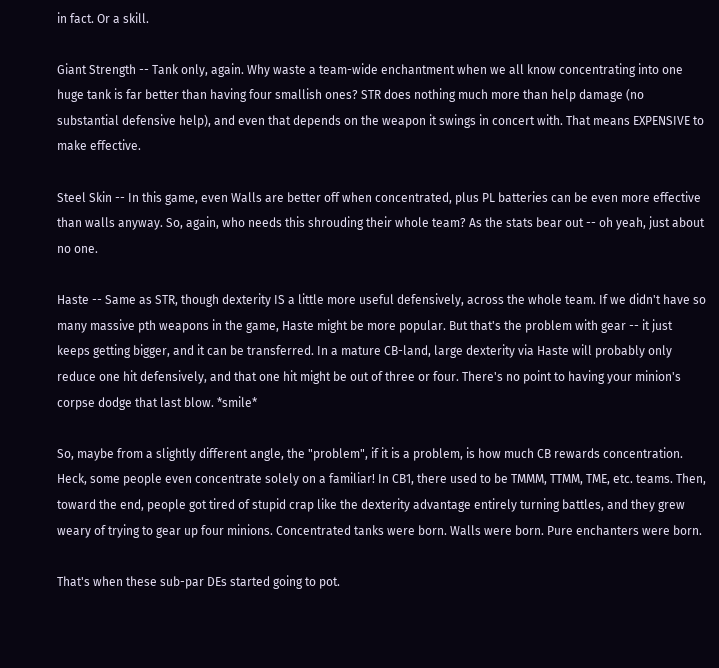in fact. Or a skill.

Giant Strength -- Tank only, again. Why waste a team-wide enchantment when we all know concentrating into one huge tank is far better than having four smallish ones? STR does nothing much more than help damage (no substantial defensive help), and even that depends on the weapon it swings in concert with. That means EXPENSIVE to make effective.

Steel Skin -- In this game, even Walls are better off when concentrated, plus PL batteries can be even more effective than walls anyway. So, again, who needs this shrouding their whole team? As the stats bear out -- oh yeah, just about no one.

Haste -- Same as STR, though dexterity IS a little more useful defensively, across the whole team. If we didn't have so many massive pth weapons in the game, Haste might be more popular. But that's the problem with gear -- it just keeps getting bigger, and it can be transferred. In a mature CB-land, large dexterity via Haste will probably only reduce one hit defensively, and that one hit might be out of three or four. There's no point to having your minion's corpse dodge that last blow. *smile*

So, maybe from a slightly different angle, the "problem", if it is a problem, is how much CB rewards concentration. Heck, some people even concentrate solely on a familiar! In CB1, there used to be TMMM, TTMM, TME, etc. teams. Then, toward the end, people got tired of stupid crap like the dexterity advantage entirely turning battles, and they grew weary of trying to gear up four minions. Concentrated tanks were born. Walls were born. Pure enchanters were born.

That's when these sub-par DEs started going to pot.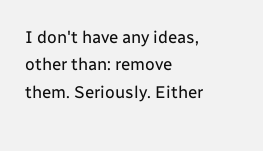I don't have any ideas, other than: remove them. Seriously. Either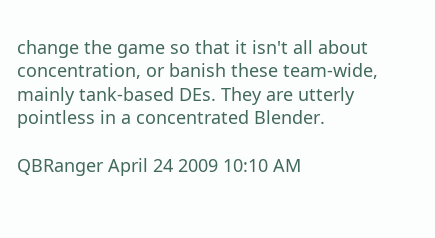change the game so that it isn't all about concentration, or banish these team-wide, mainly tank-based DEs. They are utterly pointless in a concentrated Blender.

QBRanger April 24 2009 10:10 AM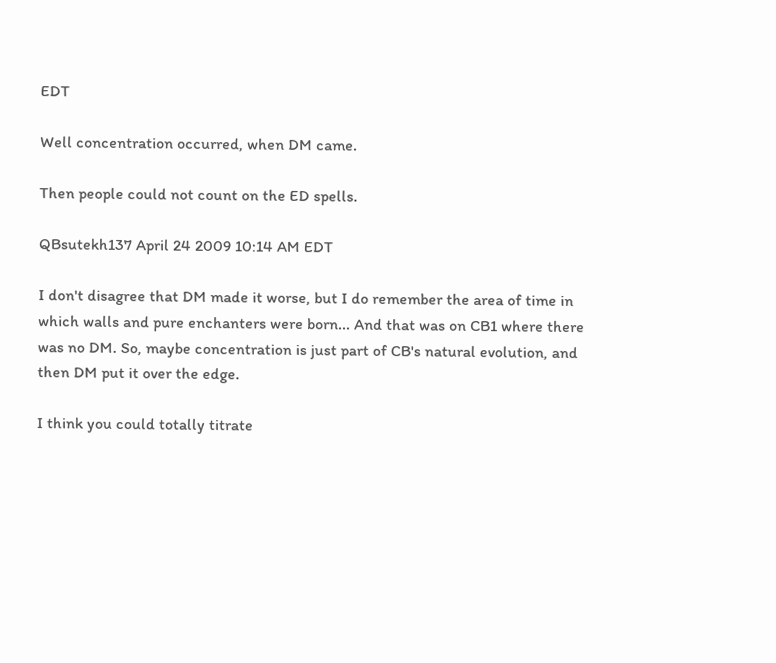EDT

Well concentration occurred, when DM came.

Then people could not count on the ED spells.

QBsutekh137 April 24 2009 10:14 AM EDT

I don't disagree that DM made it worse, but I do remember the area of time in which walls and pure enchanters were born... And that was on CB1 where there was no DM. So, maybe concentration is just part of CB's natural evolution, and then DM put it over the edge.

I think you could totally titrate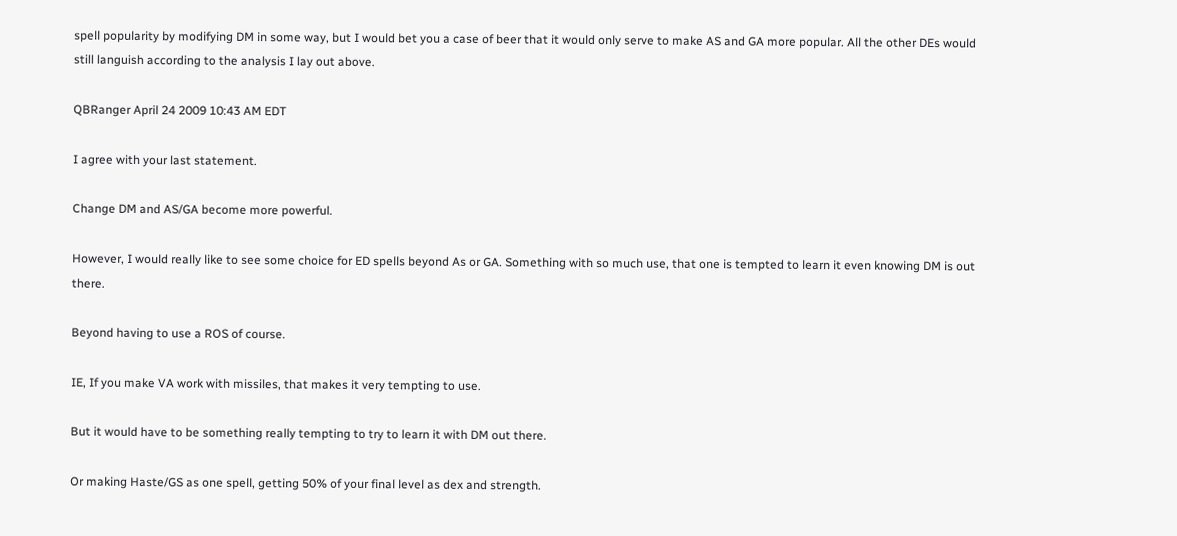spell popularity by modifying DM in some way, but I would bet you a case of beer that it would only serve to make AS and GA more popular. All the other DEs would still languish according to the analysis I lay out above.

QBRanger April 24 2009 10:43 AM EDT

I agree with your last statement.

Change DM and AS/GA become more powerful.

However, I would really like to see some choice for ED spells beyond As or GA. Something with so much use, that one is tempted to learn it even knowing DM is out there.

Beyond having to use a ROS of course.

IE, If you make VA work with missiles, that makes it very tempting to use.

But it would have to be something really tempting to try to learn it with DM out there.

Or making Haste/GS as one spell, getting 50% of your final level as dex and strength.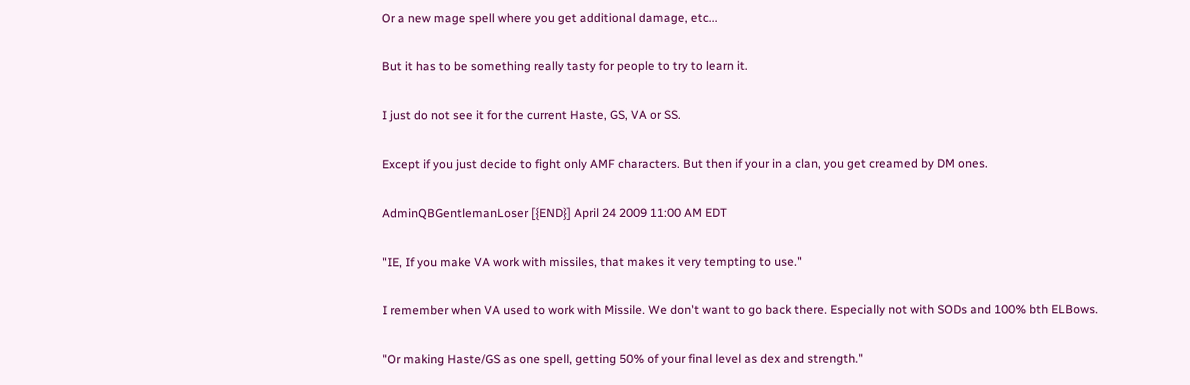Or a new mage spell where you get additional damage, etc...

But it has to be something really tasty for people to try to learn it.

I just do not see it for the current Haste, GS, VA or SS.

Except if you just decide to fight only AMF characters. But then if your in a clan, you get creamed by DM ones.

AdminQBGentlemanLoser [{END}] April 24 2009 11:00 AM EDT

"IE, If you make VA work with missiles, that makes it very tempting to use."

I remember when VA used to work with Missile. We don't want to go back there. Especially not with SODs and 100% bth ELBows.

"Or making Haste/GS as one spell, getting 50% of your final level as dex and strength."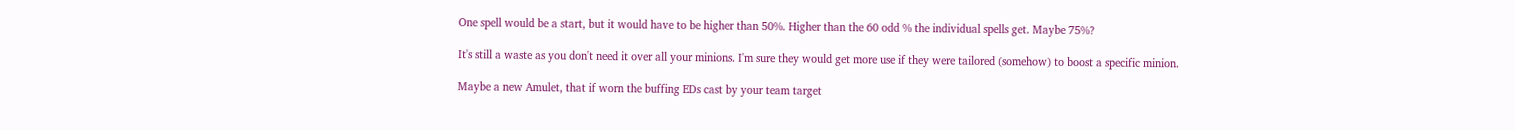One spell would be a start, but it would have to be higher than 50%. Higher than the 60 odd % the individual spells get. Maybe 75%?

It's still a waste as you don't need it over all your minions. I'm sure they would get more use if they were tailored (somehow) to boost a specific minion.

Maybe a new Amulet, that if worn the buffing EDs cast by your team target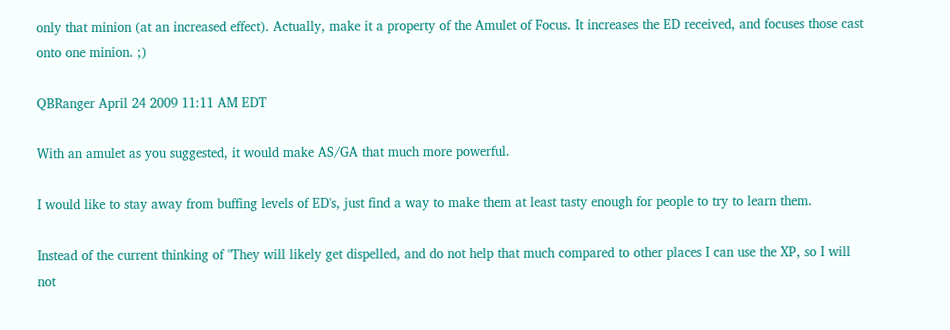only that minion (at an increased effect). Actually, make it a property of the Amulet of Focus. It increases the ED received, and focuses those cast onto one minion. ;)

QBRanger April 24 2009 11:11 AM EDT

With an amulet as you suggested, it would make AS/GA that much more powerful.

I would like to stay away from buffing levels of ED's, just find a way to make them at least tasty enough for people to try to learn them.

Instead of the current thinking of "They will likely get dispelled, and do not help that much compared to other places I can use the XP, so I will not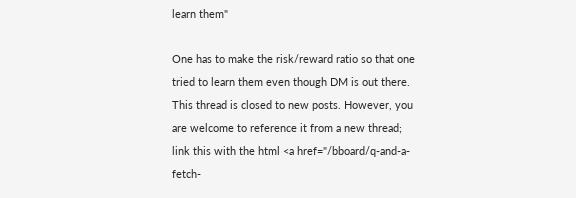learn them"

One has to make the risk/reward ratio so that one tried to learn them even though DM is out there.
This thread is closed to new posts. However, you are welcome to reference it from a new thread; link this with the html <a href="/bboard/q-and-a-fetch-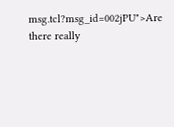msg.tcl?msg_id=002jPU">Are there really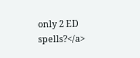only 2 ED spells?</a>